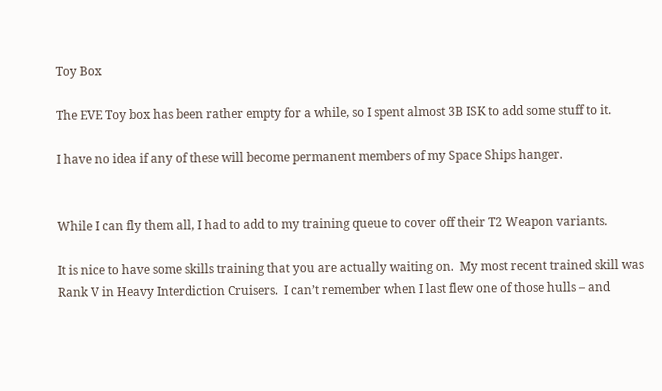Toy Box

The EVE Toy box has been rather empty for a while, so I spent almost 3B ISK to add some stuff to it.

I have no idea if any of these will become permanent members of my Space Ships hanger.


While I can fly them all, I had to add to my training queue to cover off their T2 Weapon variants.

It is nice to have some skills training that you are actually waiting on.  My most recent trained skill was Rank V in Heavy Interdiction Cruisers.  I can’t remember when I last flew one of those hulls – and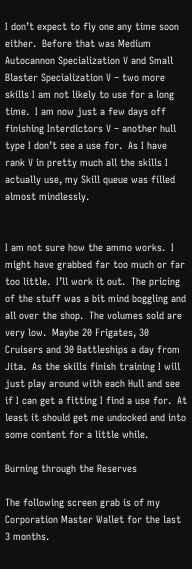I don’t expect to fly one any time soon either.  Before that was Medium Autocannon Specialization V and Small Blaster Specialization V – two more skills I am not likely to use for a long time.  I am now just a few days off finishing Interdictors V – another hull type I don’t see a use for.  As I have rank V in pretty much all the skills I actually use, my Skill queue was filled almost mindlessly.


I am not sure how the ammo works.  I might have grabbed far too much or far too little.  I’ll work it out.  The pricing of the stuff was a bit mind boggling and all over the shop.  The volumes sold are very low.  Maybe 20 Frigates, 30 Cruisers and 30 Battleships a day from Jita.  As the skills finish training I will just play around with each Hull and see if I can get a fitting I find a use for.  At least it should get me undocked and into some content for a little while.

Burning through the Reserves

The following screen grab is of my Corporation Master Wallet for the last 3 months.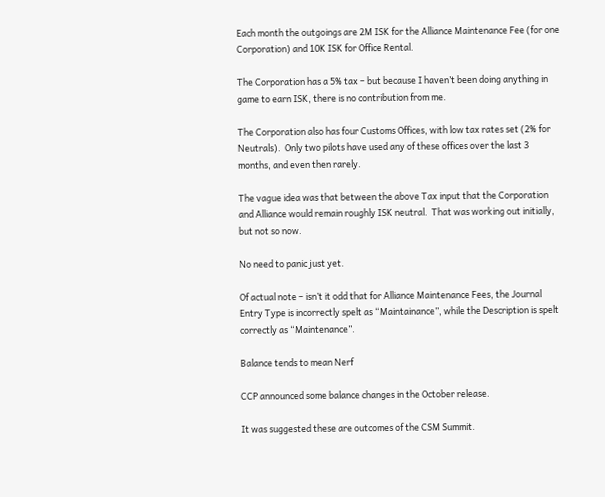Each month the outgoings are 2M ISK for the Alliance Maintenance Fee (for one Corporation) and 10K ISK for Office Rental.

The Corporation has a 5% tax – but because I haven’t been doing anything in game to earn ISK, there is no contribution from me.

The Corporation also has four Customs Offices, with low tax rates set (2% for Neutrals).  Only two pilots have used any of these offices over the last 3 months, and even then rarely.

The vague idea was that between the above Tax input that the Corporation and Alliance would remain roughly ISK neutral.  That was working out initially, but not so now.

No need to panic just yet.

Of actual note – isn’t it odd that for Alliance Maintenance Fees, the Journal Entry Type is incorrectly spelt as “Maintainance”, while the Description is spelt correctly as “Maintenance”.

Balance tends to mean Nerf

CCP announced some balance changes in the October release.

It was suggested these are outcomes of the CSM Summit.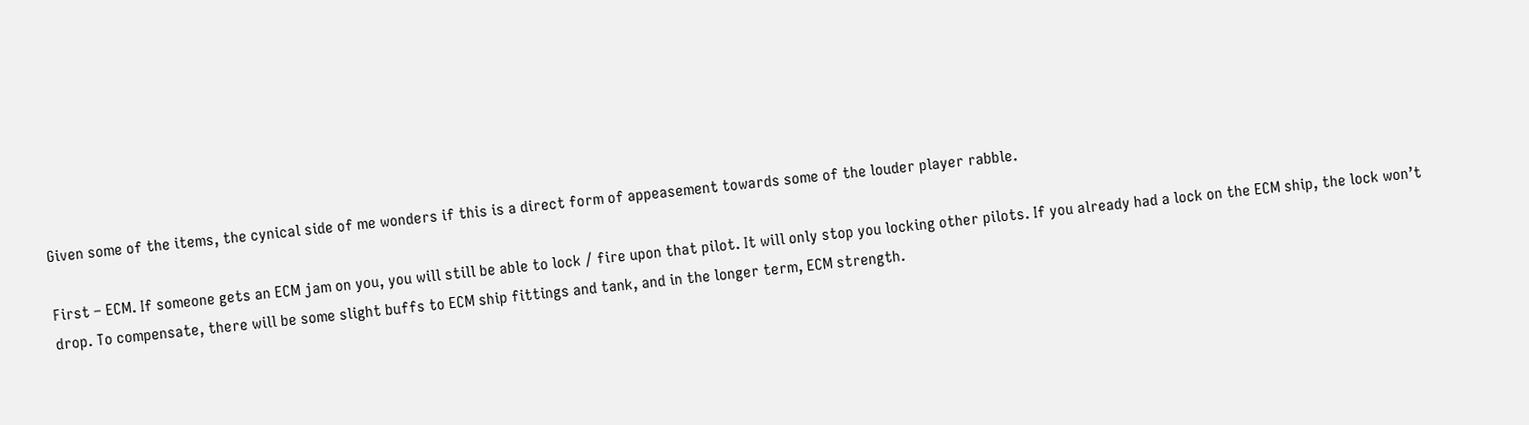Given some of the items, the cynical side of me wonders if this is a direct form of appeasement towards some of the louder player rabble.

First – ECM. If someone gets an ECM jam on you, you will still be able to lock / fire upon that pilot. It will only stop you locking other pilots. If you already had a lock on the ECM ship, the lock won’t drop. To compensate, there will be some slight buffs to ECM ship fittings and tank, and in the longer term, ECM strength.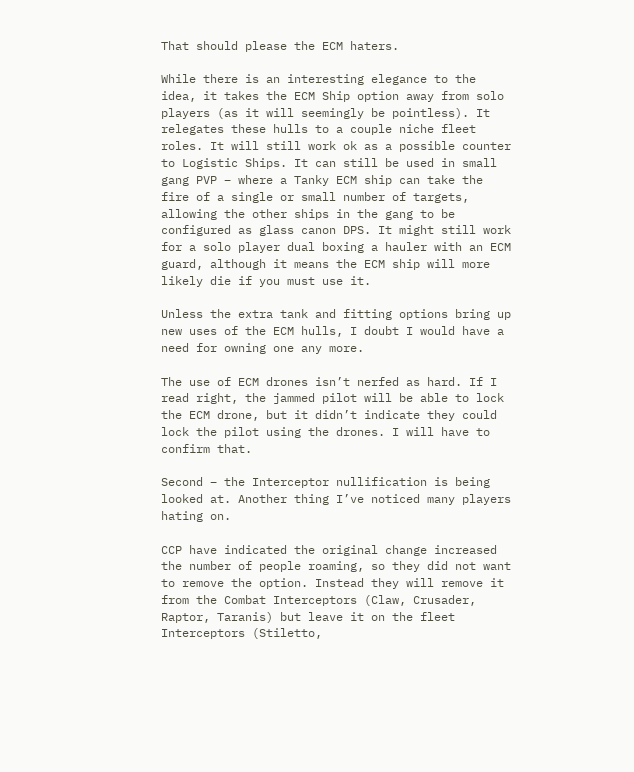That should please the ECM haters.

While there is an interesting elegance to the idea, it takes the ECM Ship option away from solo players (as it will seemingly be pointless). It relegates these hulls to a couple niche fleet roles. It will still work ok as a possible counter to Logistic Ships. It can still be used in small gang PVP – where a Tanky ECM ship can take the fire of a single or small number of targets, allowing the other ships in the gang to be configured as glass canon DPS. It might still work for a solo player dual boxing a hauler with an ECM guard, although it means the ECM ship will more likely die if you must use it.

Unless the extra tank and fitting options bring up new uses of the ECM hulls, I doubt I would have a need for owning one any more.

The use of ECM drones isn’t nerfed as hard. If I read right, the jammed pilot will be able to lock the ECM drone, but it didn’t indicate they could lock the pilot using the drones. I will have to confirm that.

Second – the Interceptor nullification is being looked at. Another thing I’ve noticed many players hating on.

CCP have indicated the original change increased the number of people roaming, so they did not want to remove the option. Instead they will remove it from the Combat Interceptors (Claw, Crusader, Raptor, Taranis) but leave it on the fleet Interceptors (Stiletto,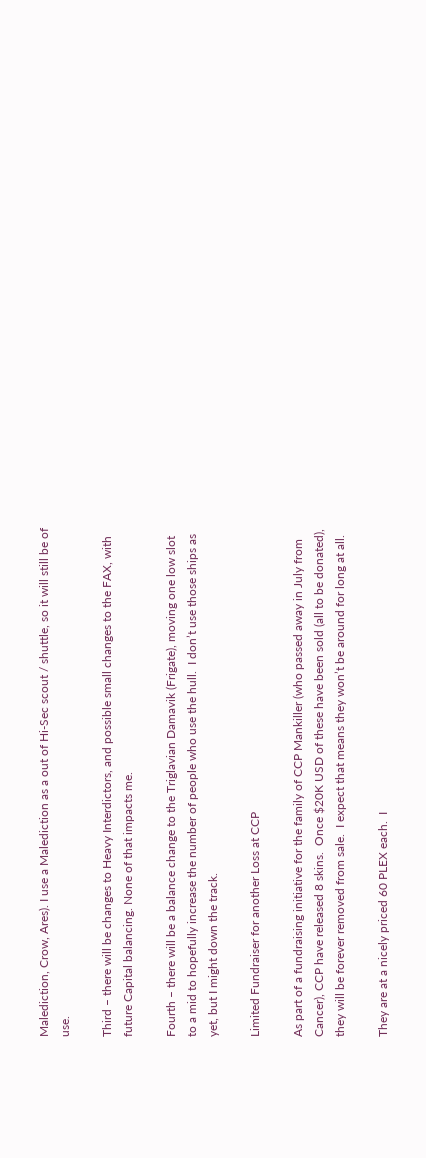Malediction, Crow, Ares). I use a Malediction as a out of Hi-Sec scout / shuttle, so it will still be of use.

Third – there will be changes to Heavy Interdictors, and possible small changes to the FAX, with future Capital balancing. None of that impacts me.

Fourth – there will be a balance change to the Triglavian Damavik (Frigate), moving one low slot to a mid to hopefully increase the number of people who use the hull.  I don’t use those ships as yet, but I might down the track.

Limited Fundraiser for another Loss at CCP

As part of a fundraising initiative for the family of CCP Mankiller (who passed away in July from Cancer), CCP have released 8 skins.  Once $20K USD of these have been sold (all to be donated), they will be forever removed from sale.  I expect that means they won’t be around for long at all.

They are at a nicely priced 60 PLEX each.  I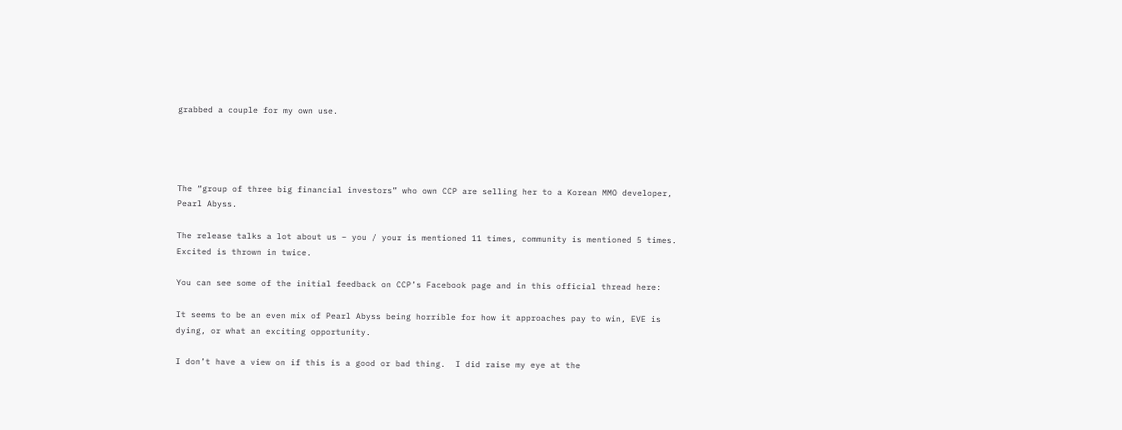grabbed a couple for my own use.




The “group of three big financial investors” who own CCP are selling her to a Korean MMO developer, Pearl Abyss.

The release talks a lot about us – you / your is mentioned 11 times, community is mentioned 5 times.  Excited is thrown in twice.

You can see some of the initial feedback on CCP’s Facebook page and in this official thread here:

It seems to be an even mix of Pearl Abyss being horrible for how it approaches pay to win, EVE is dying, or what an exciting opportunity.

I don’t have a view on if this is a good or bad thing.  I did raise my eye at the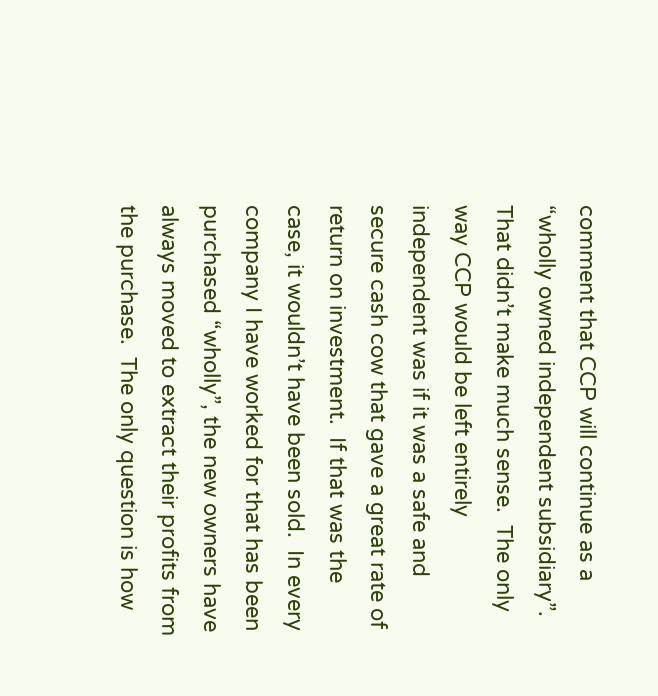comment that CCP will continue as a “wholly owned independent subsidiary”.  That didn’t make much sense.  The only way CCP would be left entirely independent was if it was a safe and secure cash cow that gave a great rate of return on investment.  If that was the case, it wouldn’t have been sold.  In every company I have worked for that has been purchased “wholly”, the new owners have always moved to extract their profits from the purchase.  The only question is how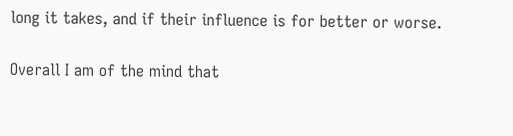long it takes, and if their influence is for better or worse.

Overall I am of the mind that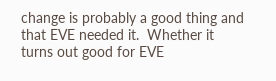change is probably a good thing and that EVE needed it.  Whether it turns out good for EVE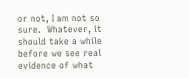or not, I am not so sure.  Whatever, it should take a while before we see real evidence of what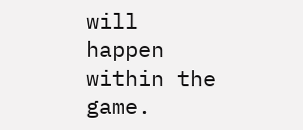will happen within the game.